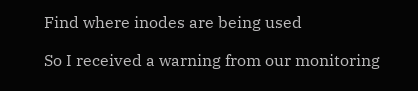Find where inodes are being used

So I received a warning from our monitoring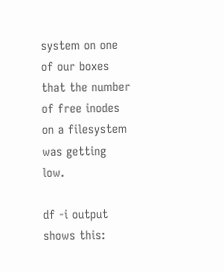system on one of our boxes that the number of free inodes on a filesystem was getting low.

df -i output shows this: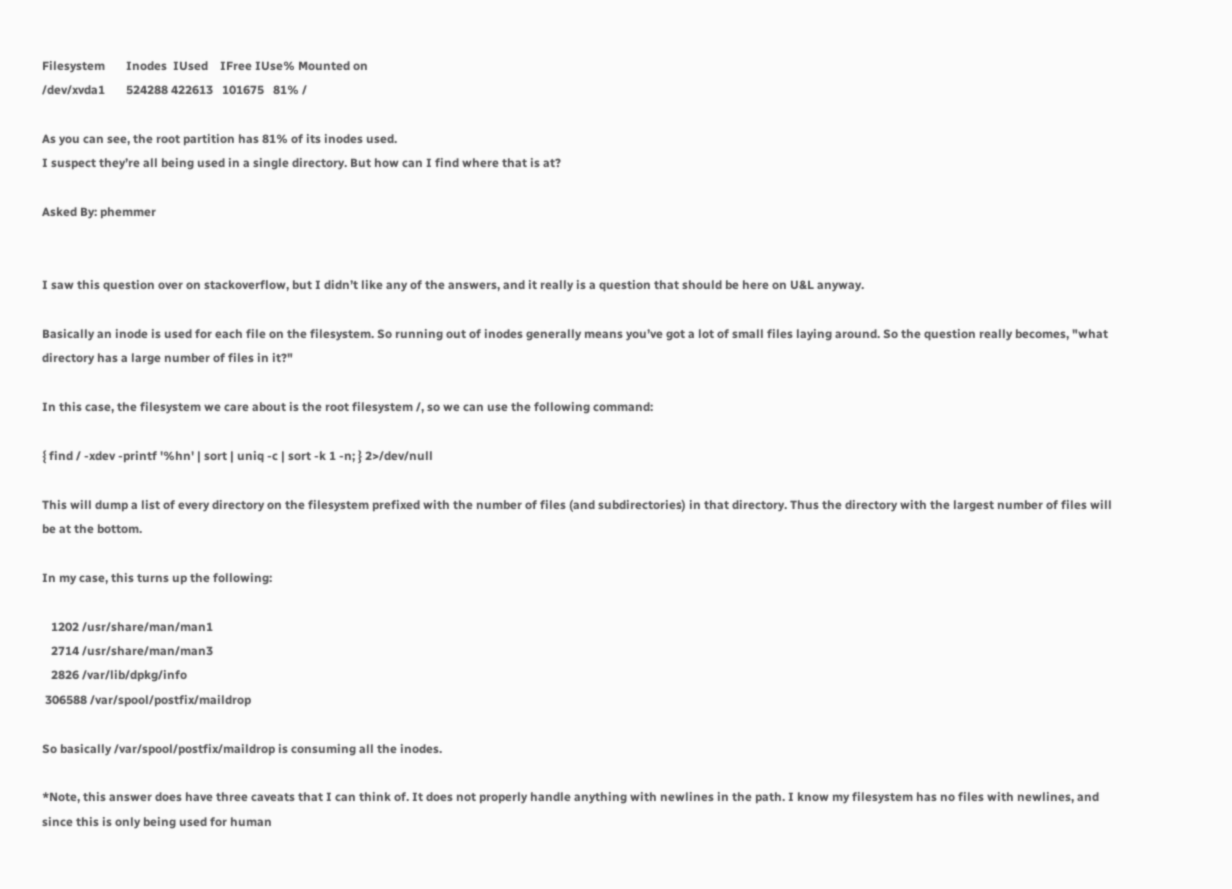Filesystem       Inodes  IUsed    IFree IUse% Mounted on
/dev/xvda1       524288 422613   101675   81% /

As you can see, the root partition has 81% of its inodes used.
I suspect they’re all being used in a single directory. But how can I find where that is at?

Asked By: phemmer


I saw this question over on stackoverflow, but I didn’t like any of the answers, and it really is a question that should be here on U&L anyway.

Basically an inode is used for each file on the filesystem. So running out of inodes generally means you’ve got a lot of small files laying around. So the question really becomes, "what directory has a large number of files in it?"

In this case, the filesystem we care about is the root filesystem /, so we can use the following command:

{ find / -xdev -printf '%hn' | sort | uniq -c | sort -k 1 -n; } 2>/dev/null

This will dump a list of every directory on the filesystem prefixed with the number of files (and subdirectories) in that directory. Thus the directory with the largest number of files will be at the bottom.

In my case, this turns up the following:

   1202 /usr/share/man/man1
   2714 /usr/share/man/man3
   2826 /var/lib/dpkg/info
 306588 /var/spool/postfix/maildrop

So basically /var/spool/postfix/maildrop is consuming all the inodes.

*Note, this answer does have three caveats that I can think of. It does not properly handle anything with newlines in the path. I know my filesystem has no files with newlines, and since this is only being used for human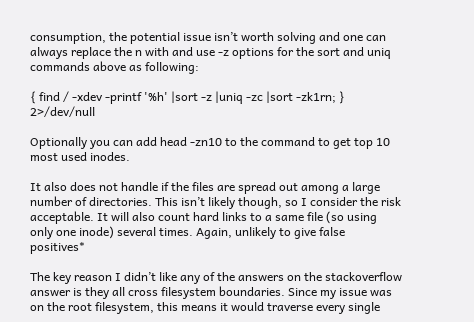consumption, the potential issue isn’t worth solving and one can always replace the n with and use -z options for the sort and uniq commands above as following:

{ find / -xdev -printf '%h' |sort -z |uniq -zc |sort -zk1rn; } 2>/dev/null

Optionally you can add head -zn10 to the command to get top 10 most used inodes.

It also does not handle if the files are spread out among a large number of directories. This isn’t likely though, so I consider the risk acceptable. It will also count hard links to a same file (so using only one inode) several times. Again, unlikely to give false positives*

The key reason I didn’t like any of the answers on the stackoverflow answer is they all cross filesystem boundaries. Since my issue was on the root filesystem, this means it would traverse every single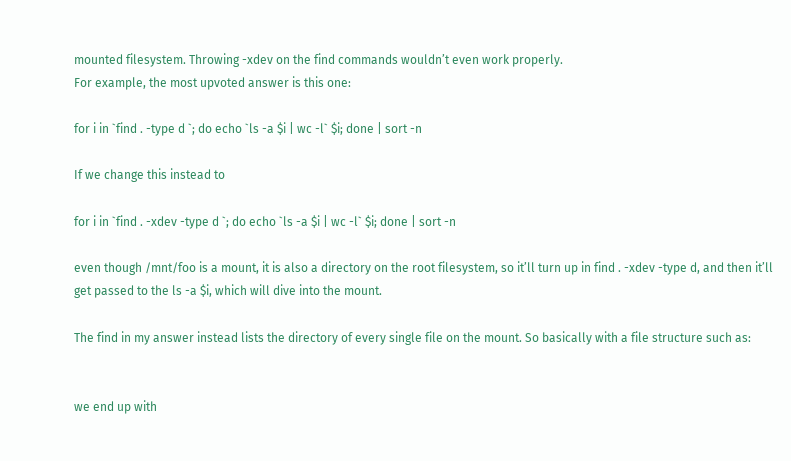mounted filesystem. Throwing -xdev on the find commands wouldn’t even work properly.
For example, the most upvoted answer is this one:

for i in `find . -type d `; do echo `ls -a $i | wc -l` $i; done | sort -n

If we change this instead to

for i in `find . -xdev -type d `; do echo `ls -a $i | wc -l` $i; done | sort -n

even though /mnt/foo is a mount, it is also a directory on the root filesystem, so it’ll turn up in find . -xdev -type d, and then it’ll get passed to the ls -a $i, which will dive into the mount.

The find in my answer instead lists the directory of every single file on the mount. So basically with a file structure such as:


we end up with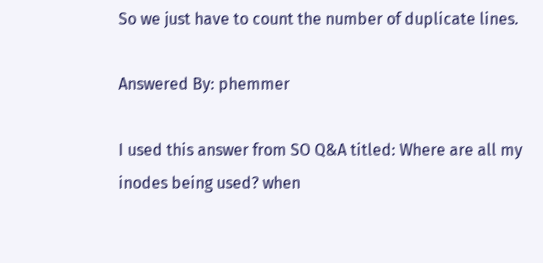So we just have to count the number of duplicate lines.

Answered By: phemmer

I used this answer from SO Q&A titled: Where are all my inodes being used? when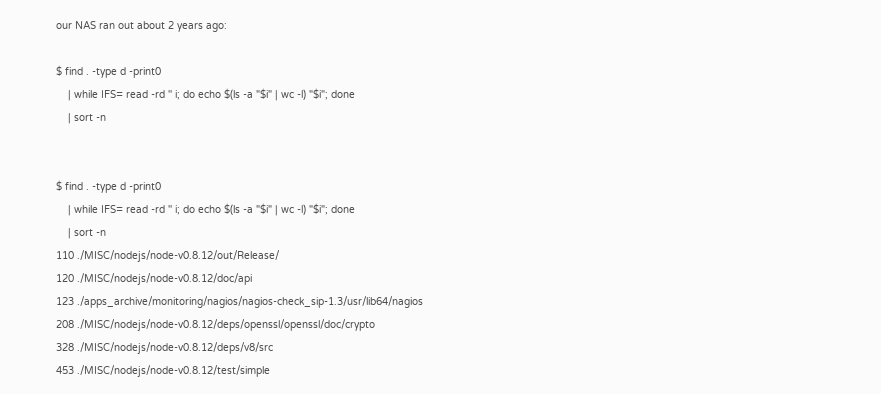our NAS ran out about 2 years ago:

$ find . -type d -print0
    | while IFS= read -rd '' i; do echo $(ls -a "$i" | wc -l) "$i"; done
    | sort -n


$ find . -type d -print0
    | while IFS= read -rd '' i; do echo $(ls -a "$i" | wc -l) "$i"; done
    | sort -n
110 ./MISC/nodejs/node-v0.8.12/out/Release/
120 ./MISC/nodejs/node-v0.8.12/doc/api
123 ./apps_archive/monitoring/nagios/nagios-check_sip-1.3/usr/lib64/nagios
208 ./MISC/nodejs/node-v0.8.12/deps/openssl/openssl/doc/crypto
328 ./MISC/nodejs/node-v0.8.12/deps/v8/src
453 ./MISC/nodejs/node-v0.8.12/test/simple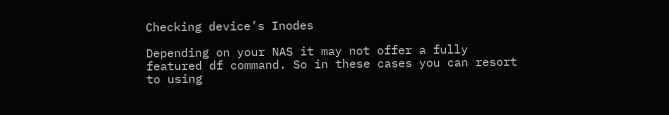Checking device’s Inodes

Depending on your NAS it may not offer a fully featured df command. So in these cases you can resort to using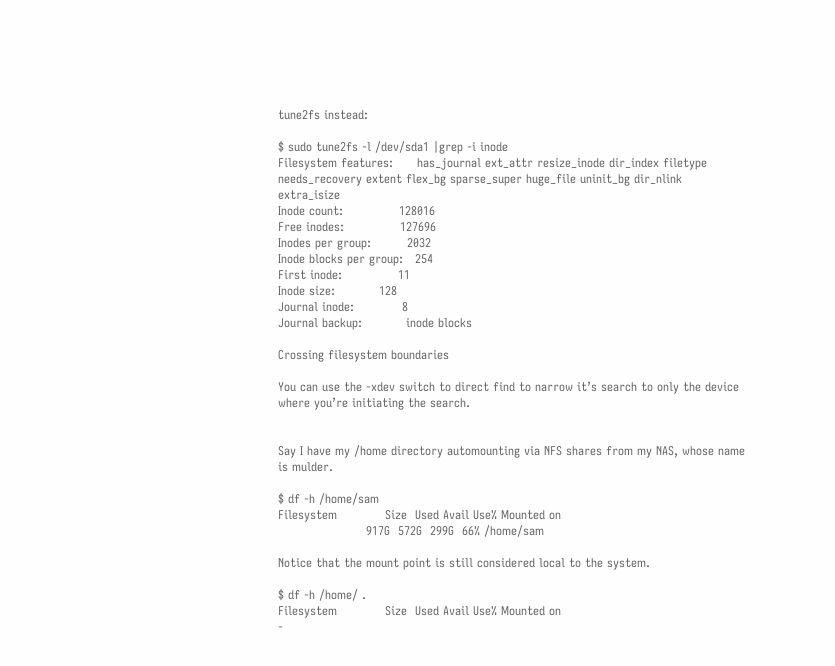tune2fs instead:

$ sudo tune2fs -l /dev/sda1 |grep -i inode
Filesystem features:      has_journal ext_attr resize_inode dir_index filetype needs_recovery extent flex_bg sparse_super huge_file uninit_bg dir_nlink extra_isize
Inode count:              128016
Free inodes:              127696
Inodes per group:         2032
Inode blocks per group:   254
First inode:              11
Inode size:           128
Journal inode:            8
Journal backup:           inode blocks

Crossing filesystem boundaries

You can use the -xdev switch to direct find to narrow it’s search to only the device where you’re initiating the search.


Say I have my /home directory automounting via NFS shares from my NAS, whose name is mulder.

$ df -h /home/sam
Filesystem            Size  Used Avail Use% Mounted on
                      917G  572G  299G  66% /home/sam

Notice that the mount point is still considered local to the system.

$ df -h /home/ .
Filesystem            Size  Used Avail Use% Mounted on
-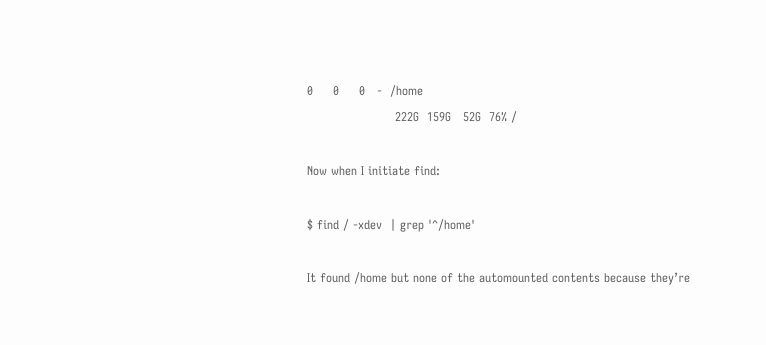0     0     0   -  /home
                      222G  159G   52G  76% /

Now when I initiate find:

$ find / -xdev  | grep '^/home'

It found /home but none of the automounted contents because they’re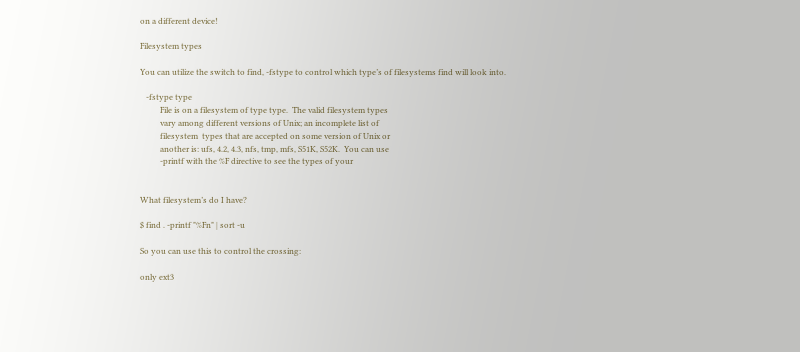on a different device!

Filesystem types

You can utilize the switch to find, -fstype to control which type’s of filesystems find will look into.

   -fstype type
          File is on a filesystem of type type.  The valid filesystem types
          vary among different versions of Unix; an incomplete list of
          filesystem  types that are accepted on some version of Unix or
          another is: ufs, 4.2, 4.3, nfs, tmp, mfs, S51K, S52K.  You can use
          -printf with the %F directive to see the types of your


What filesystem’s do I have?

$ find . -printf "%Fn" | sort -u

So you can use this to control the crossing:

only ext3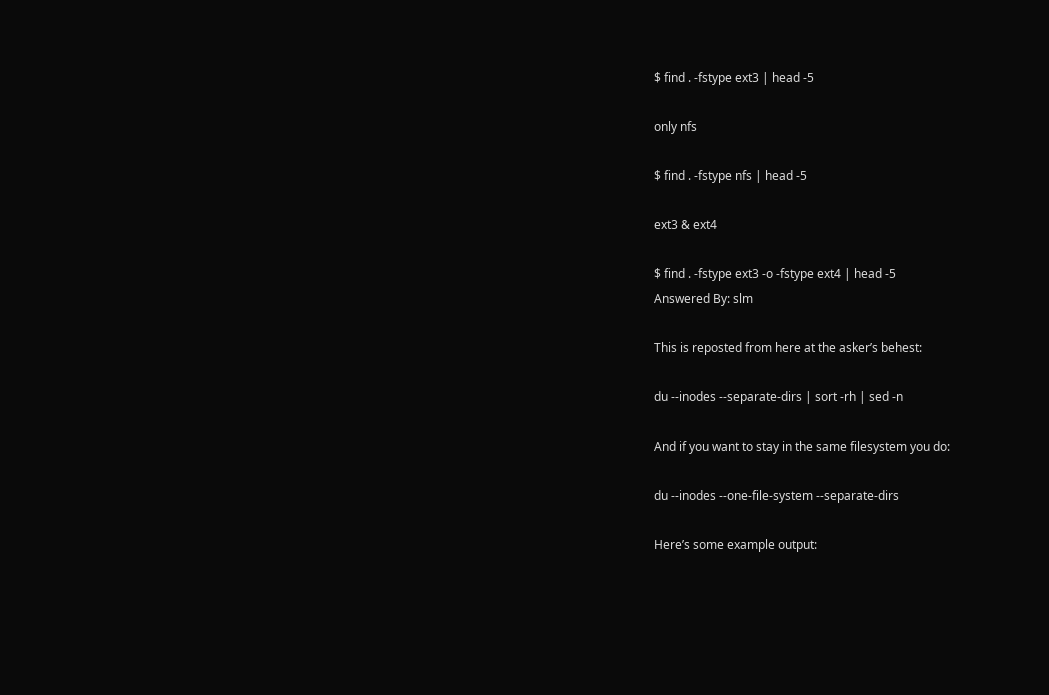$ find . -fstype ext3 | head -5

only nfs

$ find . -fstype nfs | head -5

ext3 & ext4

$ find . -fstype ext3 -o -fstype ext4 | head -5
Answered By: slm

This is reposted from here at the asker’s behest:

du --inodes --separate-dirs | sort -rh | sed -n

And if you want to stay in the same filesystem you do:

du --inodes --one-file-system --separate-dirs

Here’s some example output: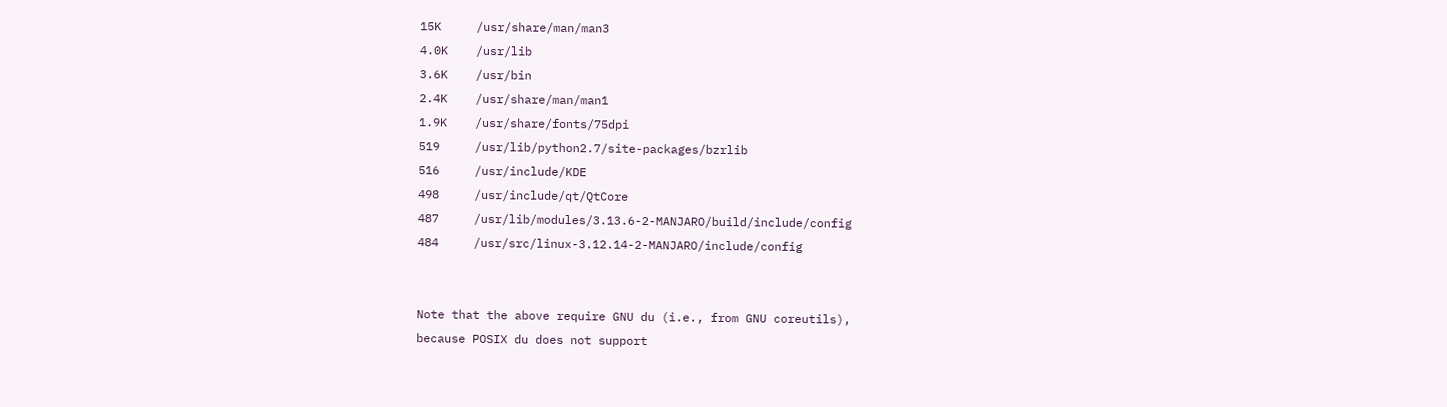15K     /usr/share/man/man3
4.0K    /usr/lib
3.6K    /usr/bin
2.4K    /usr/share/man/man1
1.9K    /usr/share/fonts/75dpi
519     /usr/lib/python2.7/site-packages/bzrlib
516     /usr/include/KDE
498     /usr/include/qt/QtCore
487     /usr/lib/modules/3.13.6-2-MANJARO/build/include/config
484     /usr/src/linux-3.12.14-2-MANJARO/include/config


Note that the above require GNU du (i.e., from GNU coreutils),
because POSIX du does not support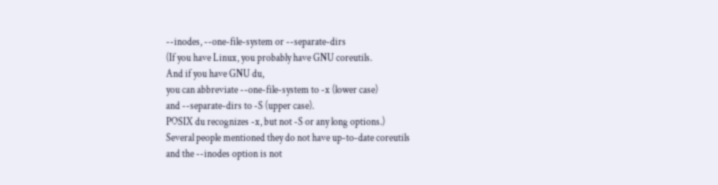--inodes, --one-file-system or --separate-dirs
(If you have Linux, you probably have GNU coreutils.
And if you have GNU du,
you can abbreviate --one-file-system to -x (lower case)
and --separate-dirs to -S (upper case).
POSIX du recognizes -x, but not -S or any long options.)
Several people mentioned they do not have up-to-date coreutils
and the --inodes option is not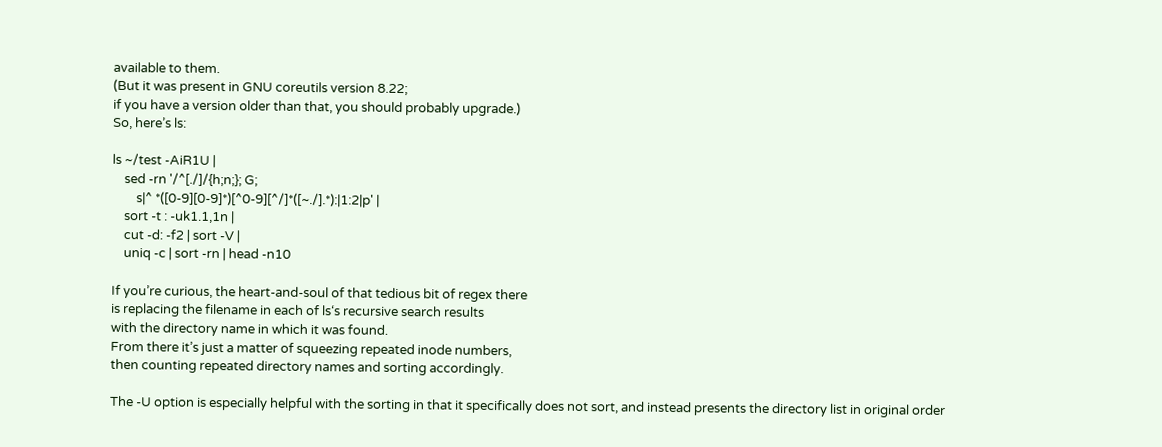available to them.
(But it was present in GNU coreutils version 8.22;
if you have a version older than that, you should probably upgrade.)
So, here’s ls:

ls ~/test -AiR1U |
    sed -rn '/^[./]/{h;n;}; G;
        s|^ *([0-9][0-9]*)[^0-9][^/]*([~./].*):|1:2|p' |
    sort -t : -uk1.1,1n |
    cut -d: -f2 | sort -V |
    uniq -c | sort -rn | head -n10

If you’re curious, the heart-and-soul of that tedious bit of regex there
is replacing the filename in each of ls‘s recursive search results
with the directory name in which it was found.
From there it’s just a matter of squeezing repeated inode numbers,
then counting repeated directory names and sorting accordingly.

The -U option is especially helpful with the sorting in that it specifically does not sort, and instead presents the directory list in original order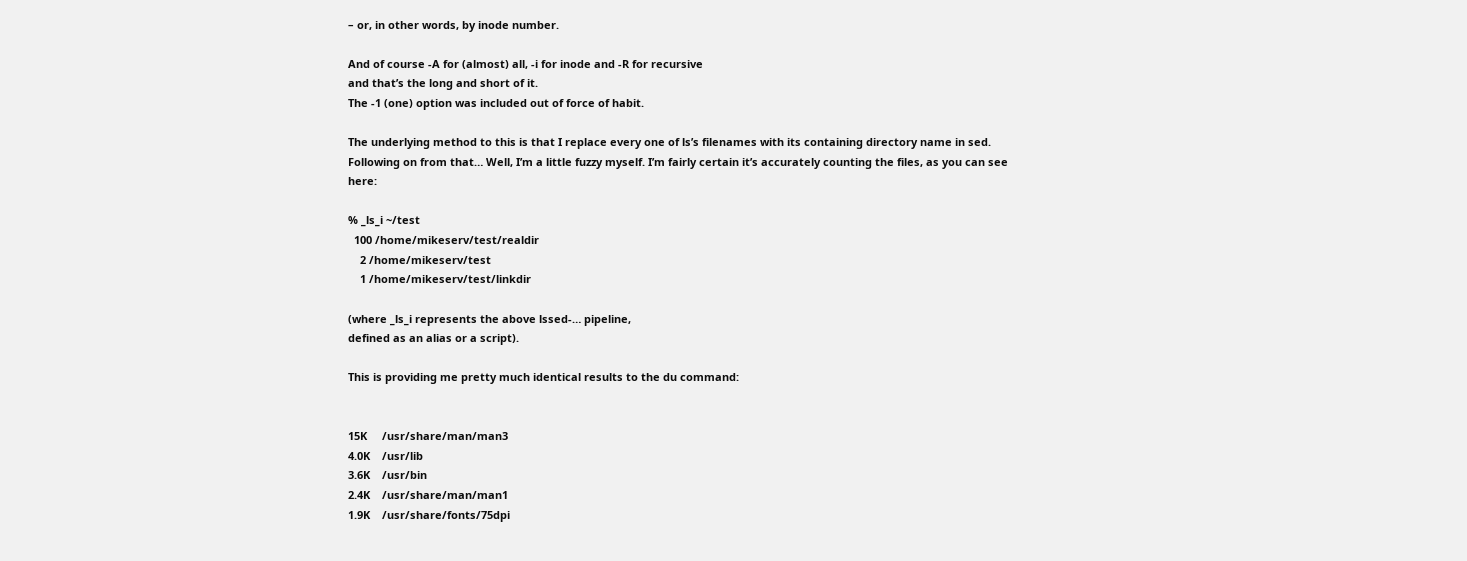– or, in other words, by inode number.

And of course -A for (almost) all, -i for inode and -R for recursive
and that’s the long and short of it.
The -1 (one) option was included out of force of habit.

The underlying method to this is that I replace every one of ls’s filenames with its containing directory name in sed. Following on from that… Well, I’m a little fuzzy myself. I’m fairly certain it’s accurately counting the files, as you can see here:

% _ls_i ~/test
  100 /home/mikeserv/test/realdir
    2 /home/mikeserv/test
    1 /home/mikeserv/test/linkdir

(where _ls_i represents the above lssed-… pipeline,
defined as an alias or a script).

This is providing me pretty much identical results to the du command:


15K     /usr/share/man/man3
4.0K    /usr/lib
3.6K    /usr/bin
2.4K    /usr/share/man/man1
1.9K    /usr/share/fonts/75dpi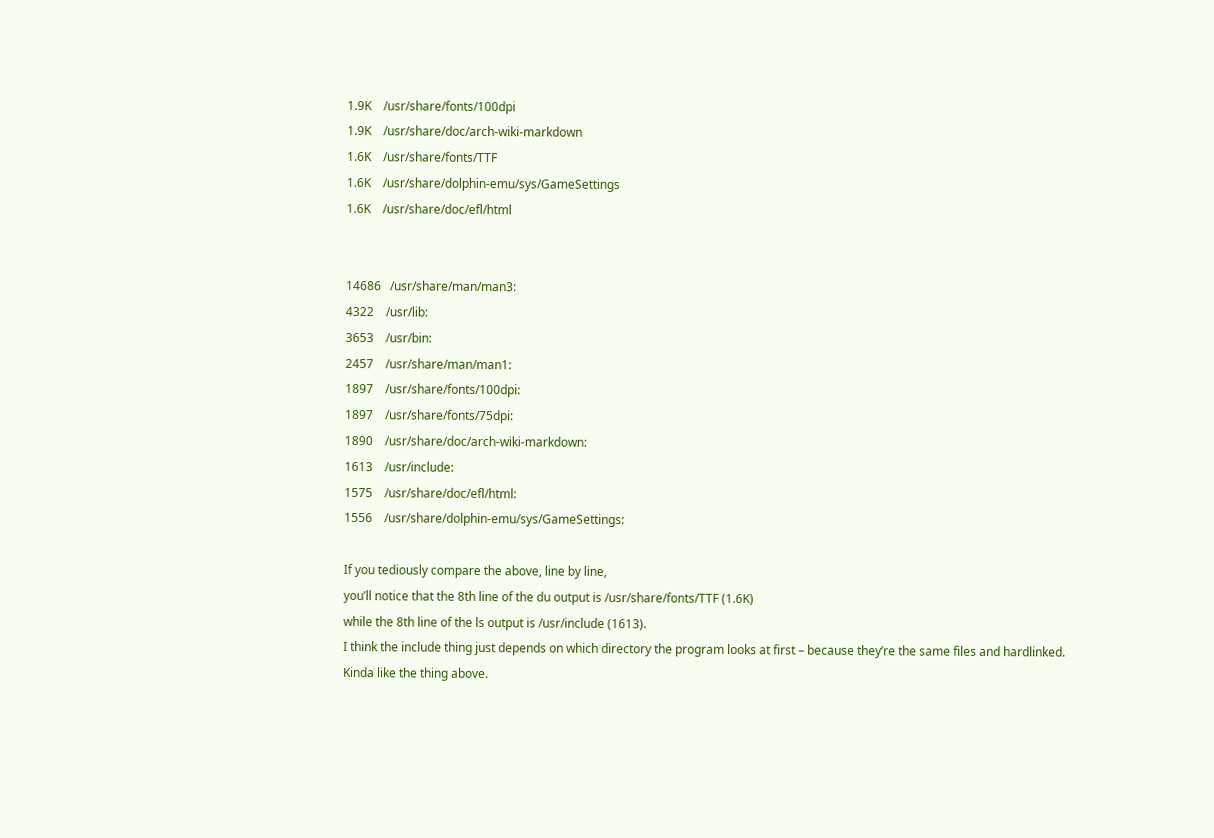1.9K    /usr/share/fonts/100dpi
1.9K    /usr/share/doc/arch-wiki-markdown
1.6K    /usr/share/fonts/TTF
1.6K    /usr/share/dolphin-emu/sys/GameSettings
1.6K    /usr/share/doc/efl/html


14686   /usr/share/man/man3:
4322    /usr/lib:
3653    /usr/bin:
2457    /usr/share/man/man1:
1897    /usr/share/fonts/100dpi:
1897    /usr/share/fonts/75dpi:
1890    /usr/share/doc/arch-wiki-markdown:
1613    /usr/include:
1575    /usr/share/doc/efl/html:
1556    /usr/share/dolphin-emu/sys/GameSettings:

If you tediously compare the above, line by line,
you’ll notice that the 8th line of the du output is /usr/share/fonts/TTF (1.6K)
while the 8th line of the ls output is /usr/include (1613).
I think the include thing just depends on which directory the program looks at first – because they’re the same files and hardlinked.
Kinda like the thing above.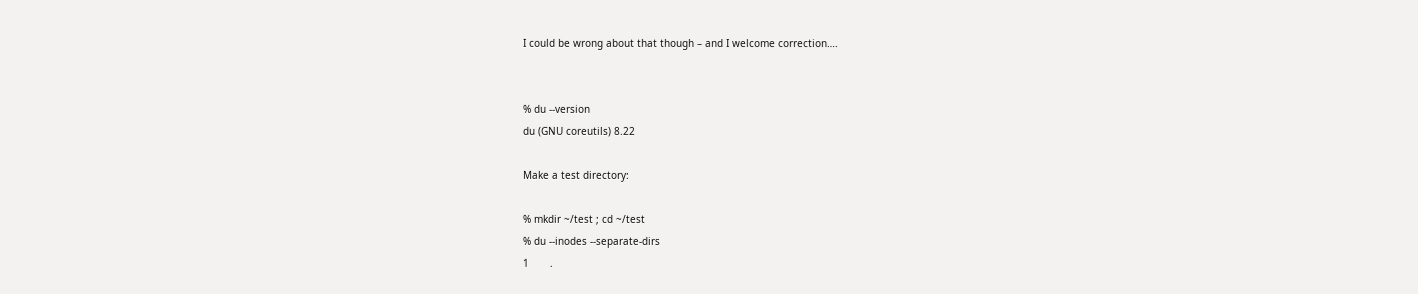I could be wrong about that though – and I welcome correction….


% du --version
du (GNU coreutils) 8.22

Make a test directory:

% mkdir ~/test ; cd ~/test
% du --inodes --separate-dirs
1       .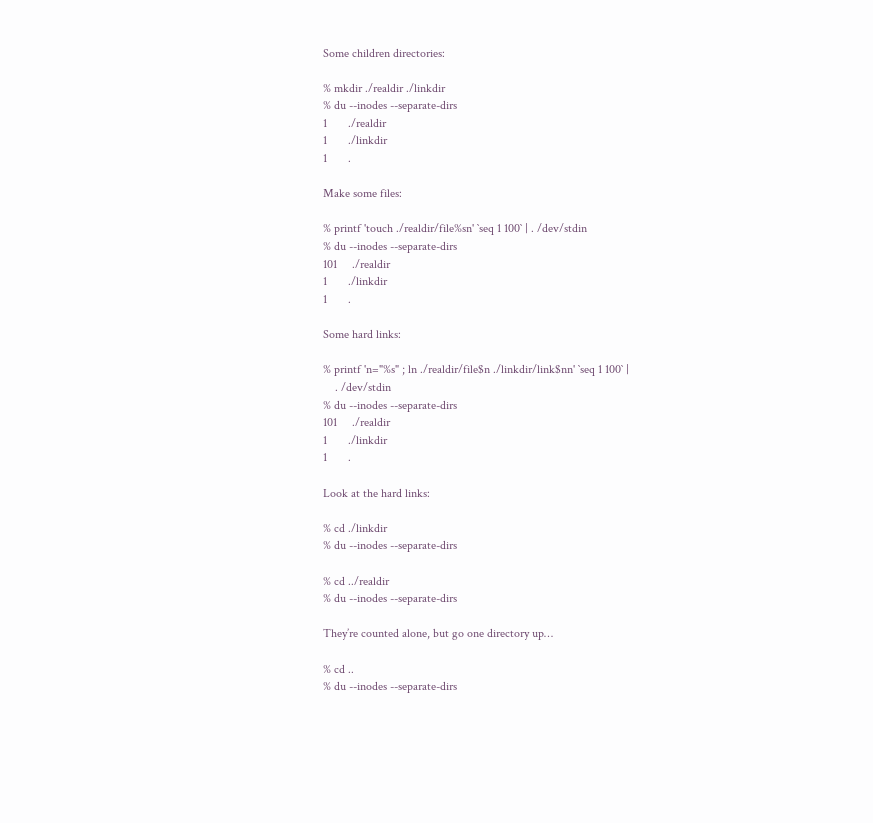Some children directories:

% mkdir ./realdir ./linkdir
% du --inodes --separate-dirs
1       ./realdir
1       ./linkdir
1       .

Make some files:

% printf 'touch ./realdir/file%sn' `seq 1 100` | . /dev/stdin
% du --inodes --separate-dirs
101     ./realdir
1       ./linkdir
1       .

Some hard links:

% printf 'n="%s" ; ln ./realdir/file$n ./linkdir/link$nn' `seq 1 100` |
    . /dev/stdin
% du --inodes --separate-dirs
101     ./realdir
1       ./linkdir
1       .

Look at the hard links:

% cd ./linkdir
% du --inodes --separate-dirs

% cd ../realdir
% du --inodes --separate-dirs

They’re counted alone, but go one directory up…

% cd ..
% du --inodes --separate-dirs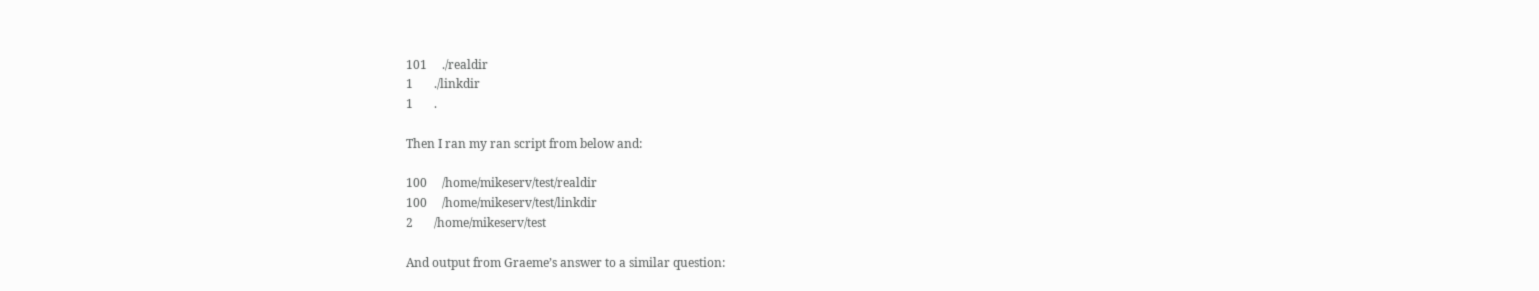101     ./realdir
1       ./linkdir
1       .

Then I ran my ran script from below and:

100     /home/mikeserv/test/realdir
100     /home/mikeserv/test/linkdir
2       /home/mikeserv/test

And output from Graeme’s answer to a similar question: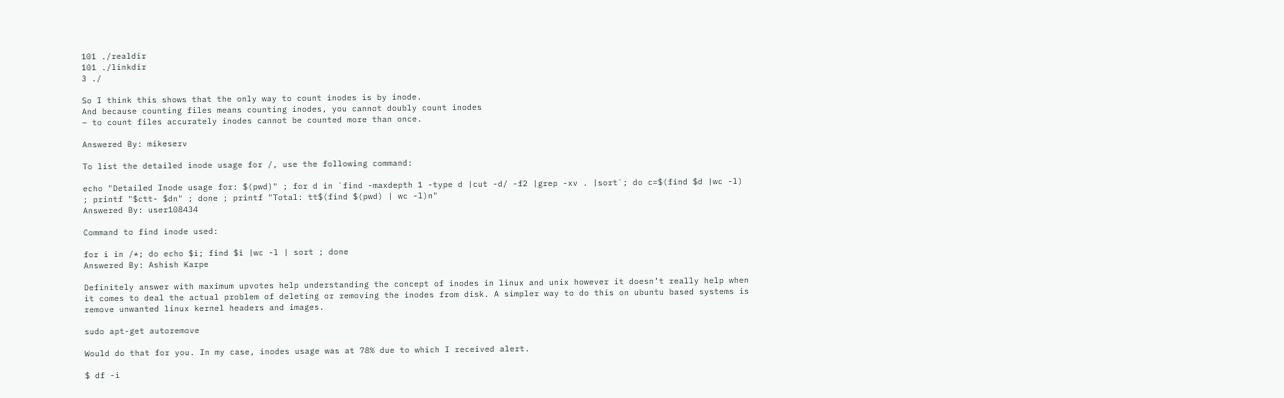101 ./realdir
101 ./linkdir
3 ./

So I think this shows that the only way to count inodes is by inode.
And because counting files means counting inodes, you cannot doubly count inodes
– to count files accurately inodes cannot be counted more than once.

Answered By: mikeserv

To list the detailed inode usage for /, use the following command:

echo "Detailed Inode usage for: $(pwd)" ; for d in `find -maxdepth 1 -type d |cut -d/ -f2 |grep -xv . |sort`; do c=$(find $d |wc -l) ; printf "$ctt- $dn" ; done ; printf "Total: tt$(find $(pwd) | wc -l)n"
Answered By: user108434

Command to find inode used:

for i in /*; do echo $i; find $i |wc -l | sort ; done
Answered By: Ashish Karpe

Definitely answer with maximum upvotes help understanding the concept of inodes in linux and unix however it doesn’t really help when it comes to deal the actual problem of deleting or removing the inodes from disk. A simpler way to do this on ubuntu based systems is remove unwanted linux kernel headers and images.

sudo apt-get autoremove

Would do that for you. In my case, inodes usage was at 78% due to which I received alert.

$ df -i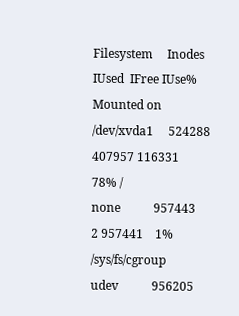Filesystem     Inodes  IUsed  IFree IUse% Mounted on
/dev/xvda1     524288 407957 116331   78% /
none           957443      2 957441    1% /sys/fs/cgroup
udev           956205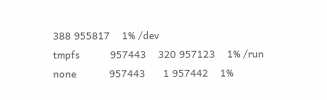388 955817    1% /dev
tmpfs          957443    320 957123    1% /run
none           957443      1 957442    1%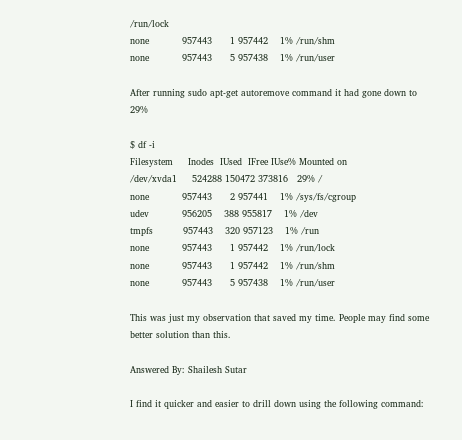/run/lock
none           957443      1 957442    1% /run/shm
none           957443      5 957438    1% /run/user

After running sudo apt-get autoremove command it had gone down to 29%

$ df -i
Filesystem     Inodes  IUsed  IFree IUse% Mounted on
/dev/xvda1     524288 150472 373816   29% /
none           957443      2 957441    1% /sys/fs/cgroup
udev           956205    388 955817    1% /dev
tmpfs          957443    320 957123    1% /run
none           957443      1 957442    1% /run/lock
none           957443      1 957442    1% /run/shm
none           957443      5 957438    1% /run/user

This was just my observation that saved my time. People may find some better solution than this.

Answered By: Shailesh Sutar

I find it quicker and easier to drill down using the following command: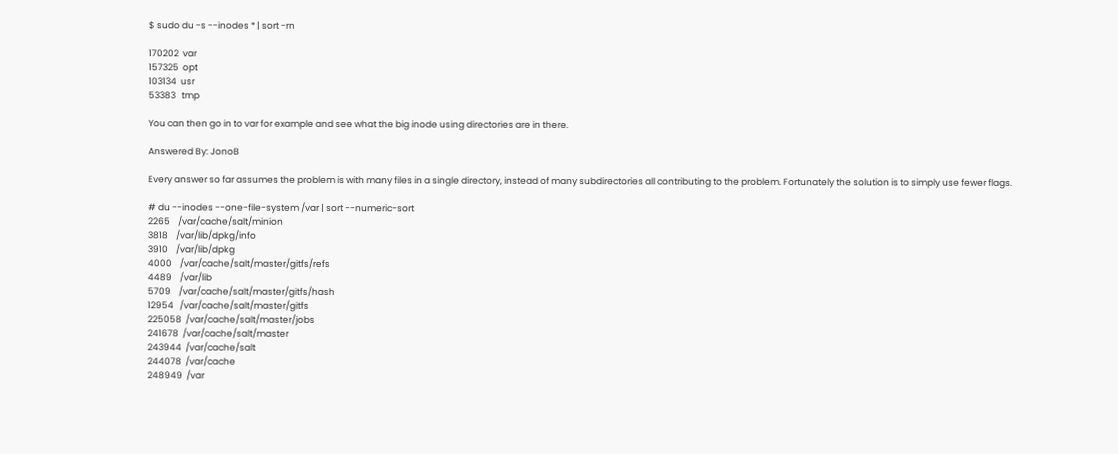$ sudo du -s --inodes * | sort -rn

170202  var
157325  opt
103134  usr
53383   tmp

You can then go in to var for example and see what the big inode using directories are in there.

Answered By: JonoB

Every answer so far assumes the problem is with many files in a single directory, instead of many subdirectories all contributing to the problem. Fortunately the solution is to simply use fewer flags.

# du --inodes --one-file-system /var | sort --numeric-sort
2265    /var/cache/salt/minion
3818    /var/lib/dpkg/info
3910    /var/lib/dpkg
4000    /var/cache/salt/master/gitfs/refs
4489    /var/lib
5709    /var/cache/salt/master/gitfs/hash
12954   /var/cache/salt/master/gitfs
225058  /var/cache/salt/master/jobs
241678  /var/cache/salt/master
243944  /var/cache/salt
244078  /var/cache
248949  /var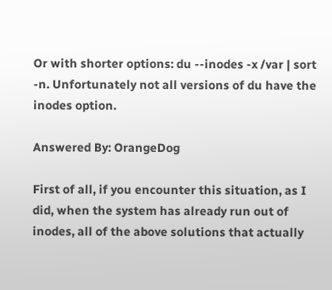Or with shorter options: du --inodes -x /var | sort -n. Unfortunately not all versions of du have the inodes option.

Answered By: OrangeDog

First of all, if you encounter this situation, as I did, when the system has already run out of inodes, all of the above solutions that actually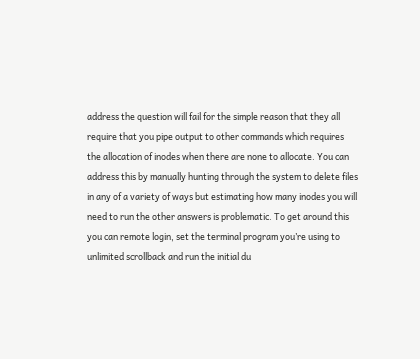address the question will fail for the simple reason that they all require that you pipe output to other commands which requires the allocation of inodes when there are none to allocate. You can address this by manually hunting through the system to delete files in any of a variety of ways but estimating how many inodes you will need to run the other answers is problematic. To get around this you can remote login, set the terminal program you’re using to unlimited scrollback and run the initial du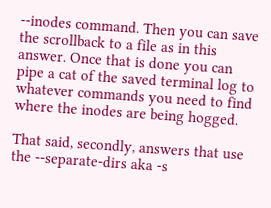--inodes command. Then you can save the scrollback to a file as in this answer. Once that is done you can pipe a cat of the saved terminal log to whatever commands you need to find where the inodes are being hogged.

That said, secondly, answers that use the --separate-dirs aka -s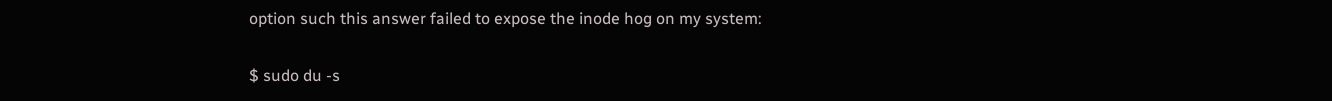option such this answer failed to expose the inode hog on my system:

$ sudo du -s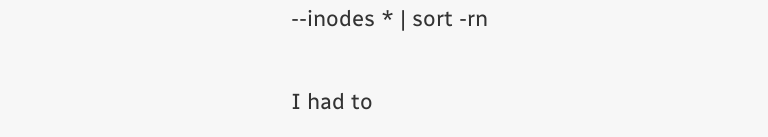--inodes * | sort -rn

I had to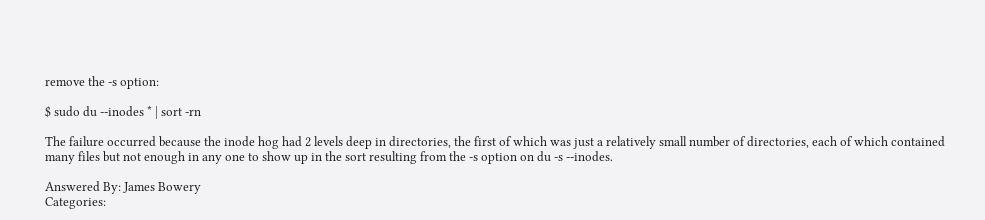remove the -s option:

$ sudo du --inodes * | sort -rn

The failure occurred because the inode hog had 2 levels deep in directories, the first of which was just a relatively small number of directories, each of which contained many files but not enough in any one to show up in the sort resulting from the -s option on du -s --inodes.

Answered By: James Bowery
Categories: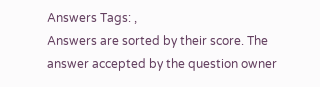Answers Tags: ,
Answers are sorted by their score. The answer accepted by the question owner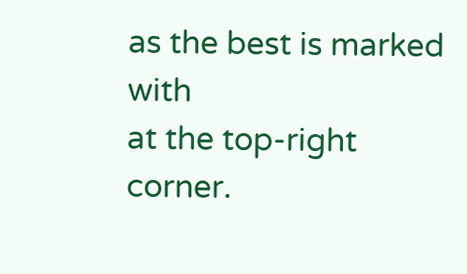as the best is marked with
at the top-right corner.